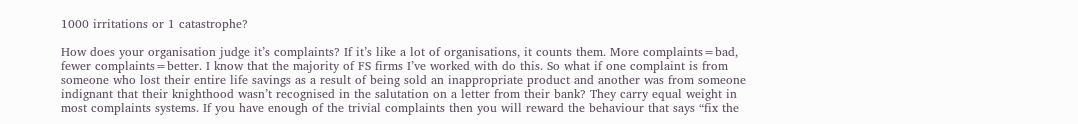1000 irritations or 1 catastrophe?

How does your organisation judge it’s complaints? If it’s like a lot of organisations, it counts them. More complaints=bad, fewer complaints=better. I know that the majority of FS firms I’ve worked with do this. So what if one complaint is from someone who lost their entire life savings as a result of being sold an inappropriate product and another was from someone indignant that their knighthood wasn’t recognised in the salutation on a letter from their bank? They carry equal weight in most complaints systems. If you have enough of the trivial complaints then you will reward the behaviour that says “fix the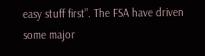easy stuff first”. The FSA have driven some major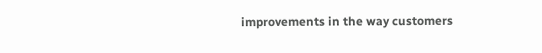improvements in the way customers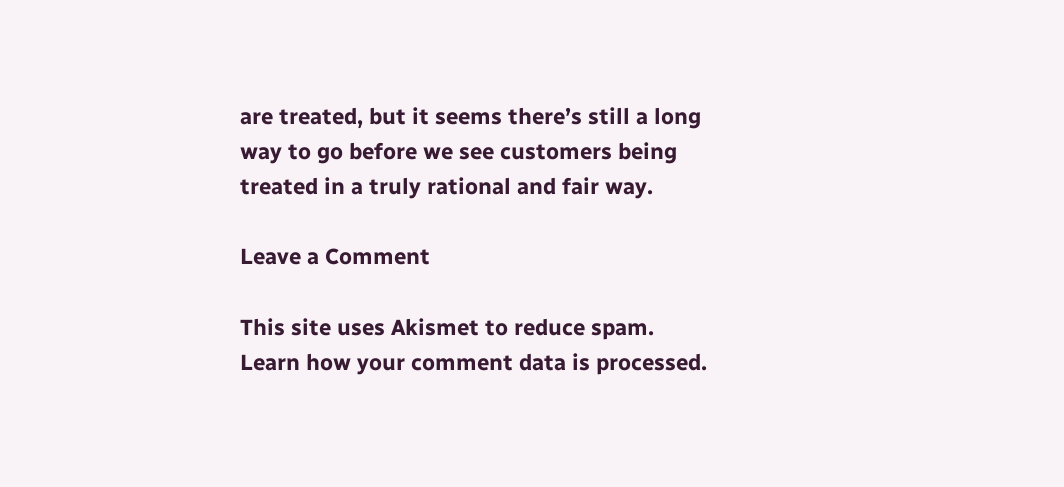are treated, but it seems there’s still a long way to go before we see customers being treated in a truly rational and fair way.

Leave a Comment

This site uses Akismet to reduce spam. Learn how your comment data is processed.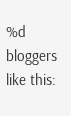%d bloggers like this: